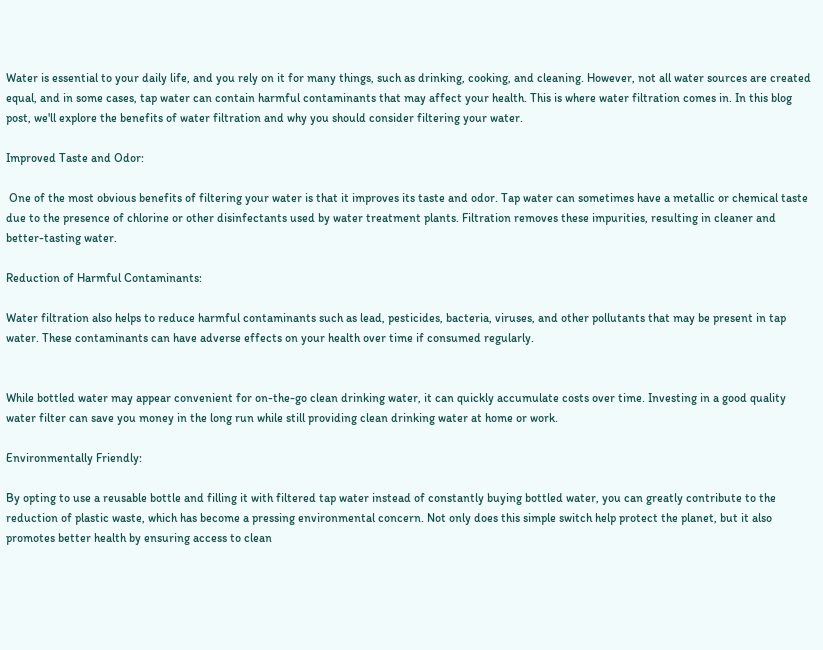Water is essential to your daily life, and you rely on it for many things, such as drinking, cooking, and cleaning. However, not all water sources are created equal, and in some cases, tap water can contain harmful contaminants that may affect your health. This is where water filtration comes in. In this blog post, we'll explore the benefits of water filtration and why you should consider filtering your water.

Improved Taste and Odor:

 One of the most obvious benefits of filtering your water is that it improves its taste and odor. Tap water can sometimes have a metallic or chemical taste due to the presence of chlorine or other disinfectants used by water treatment plants. Filtration removes these impurities, resulting in cleaner and better-tasting water.

Reduction of Harmful Contaminants:

Water filtration also helps to reduce harmful contaminants such as lead, pesticides, bacteria, viruses, and other pollutants that may be present in tap water. These contaminants can have adverse effects on your health over time if consumed regularly.


While bottled water may appear convenient for on-the-go clean drinking water, it can quickly accumulate costs over time. Investing in a good quality water filter can save you money in the long run while still providing clean drinking water at home or work.

Environmentally Friendly:

By opting to use a reusable bottle and filling it with filtered tap water instead of constantly buying bottled water, you can greatly contribute to the reduction of plastic waste, which has become a pressing environmental concern. Not only does this simple switch help protect the planet, but it also promotes better health by ensuring access to clean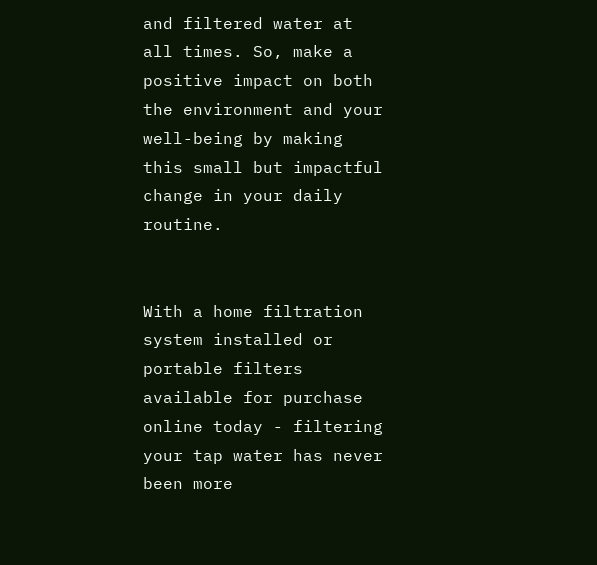and filtered water at all times. So, make a positive impact on both the environment and your well-being by making this small but impactful change in your daily routine.


With a home filtration system installed or portable filters available for purchase online today - filtering your tap water has never been more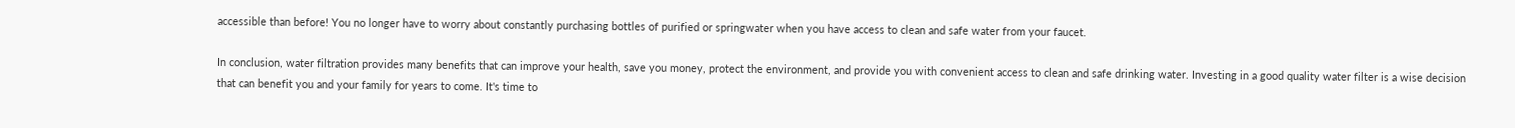accessible than before! You no longer have to worry about constantly purchasing bottles of purified or springwater when you have access to clean and safe water from your faucet.

In conclusion, water filtration provides many benefits that can improve your health, save you money, protect the environment, and provide you with convenient access to clean and safe drinking water. Investing in a good quality water filter is a wise decision that can benefit you and your family for years to come. It's time to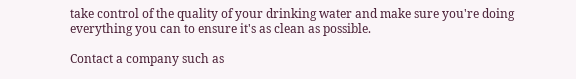take control of the quality of your drinking water and make sure you're doing everything you can to ensure it's as clean as possible.

Contact a company such as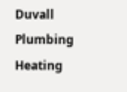Duvall Plumbing Heating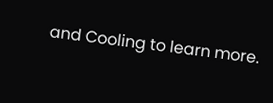and Cooling to learn more.